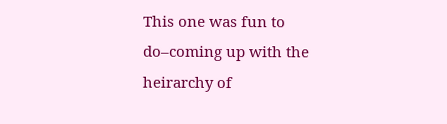This one was fun to do–coming up with the heirarchy of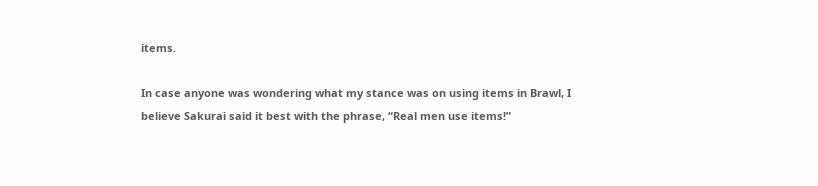items.

In case anyone was wondering what my stance was on using items in Brawl, I believe Sakurai said it best with the phrase, “Real men use items!”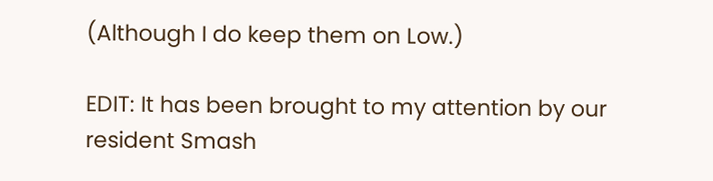(Although I do keep them on Low.)

EDIT: It has been brought to my attention by our resident Smash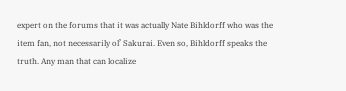expert on the forums that it was actually Nate Bihldorff who was the item fan, not necessarily ol’ Sakurai. Even so, Bihldorff speaks the truth. Any man that can localize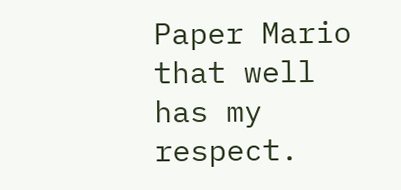Paper Mario that well has my respect.